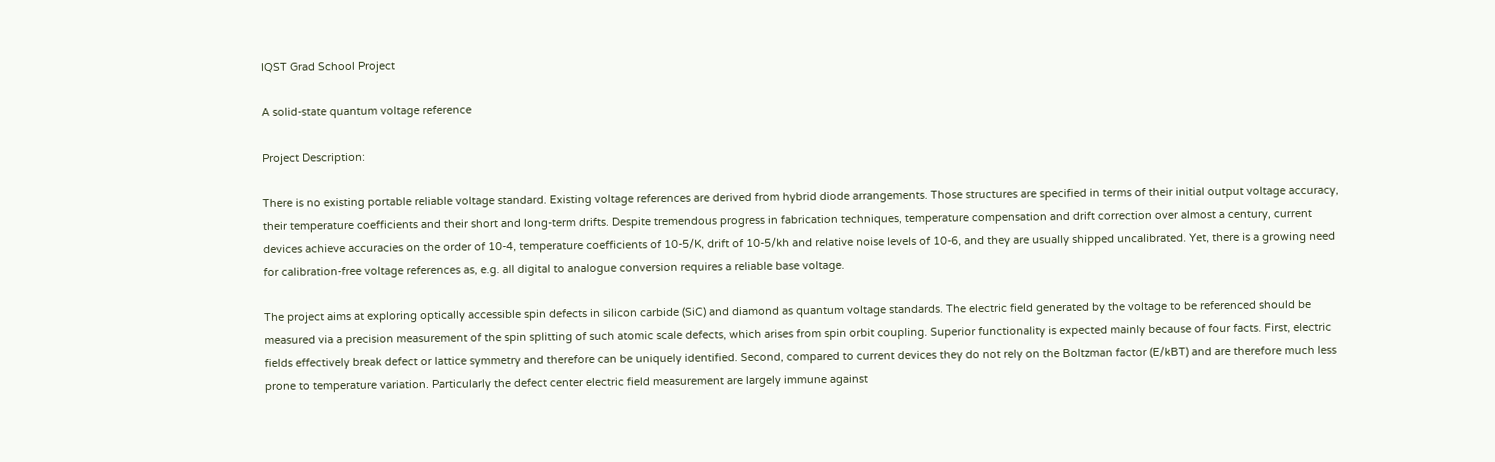IQST Grad School Project

A solid-state quantum voltage reference

Project Description:

There is no existing portable reliable voltage standard. Existing voltage references are derived from hybrid diode arrangements. Those structures are specified in terms of their initial output voltage accuracy, their temperature coefficients and their short and long-term drifts. Despite tremendous progress in fabrication techniques, temperature compensation and drift correction over almost a century, current devices achieve accuracies on the order of 10-4, temperature coefficients of 10-5/K, drift of 10-5/kh and relative noise levels of 10-6, and they are usually shipped uncalibrated. Yet, there is a growing need for calibration-free voltage references as, e.g. all digital to analogue conversion requires a reliable base voltage.

The project aims at exploring optically accessible spin defects in silicon carbide (SiC) and diamond as quantum voltage standards. The electric field generated by the voltage to be referenced should be measured via a precision measurement of the spin splitting of such atomic scale defects, which arises from spin orbit coupling. Superior functionality is expected mainly because of four facts. First, electric fields effectively break defect or lattice symmetry and therefore can be uniquely identified. Second, compared to current devices they do not rely on the Boltzman factor (E/kBT) and are therefore much less prone to temperature variation. Particularly the defect center electric field measurement are largely immune against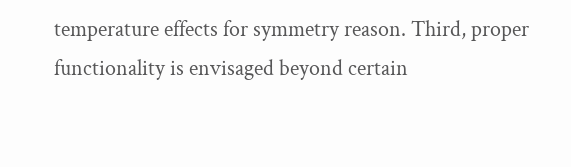temperature effects for symmetry reason. Third, proper functionality is envisaged beyond certain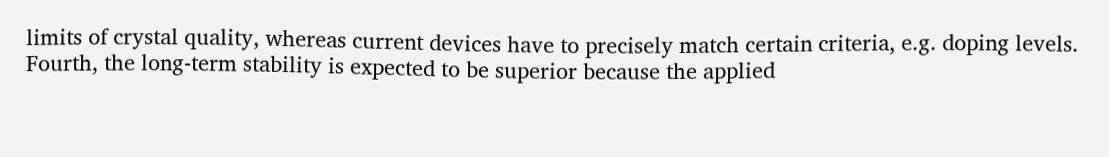limits of crystal quality, whereas current devices have to precisely match certain criteria, e.g. doping levels. Fourth, the long-term stability is expected to be superior because the applied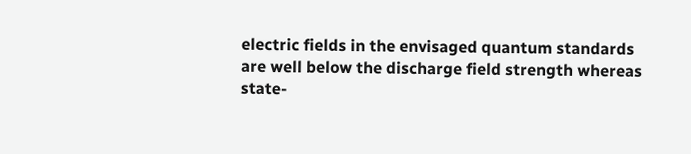electric fields in the envisaged quantum standards are well below the discharge field strength whereas state-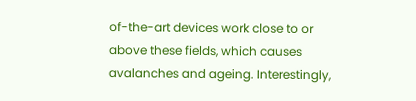of-the-art devices work close to or above these fields, which causes avalanches and ageing. Interestingly,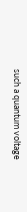such a quantum voltage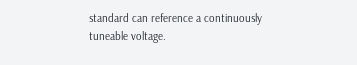standard can reference a continuously tuneable voltage.